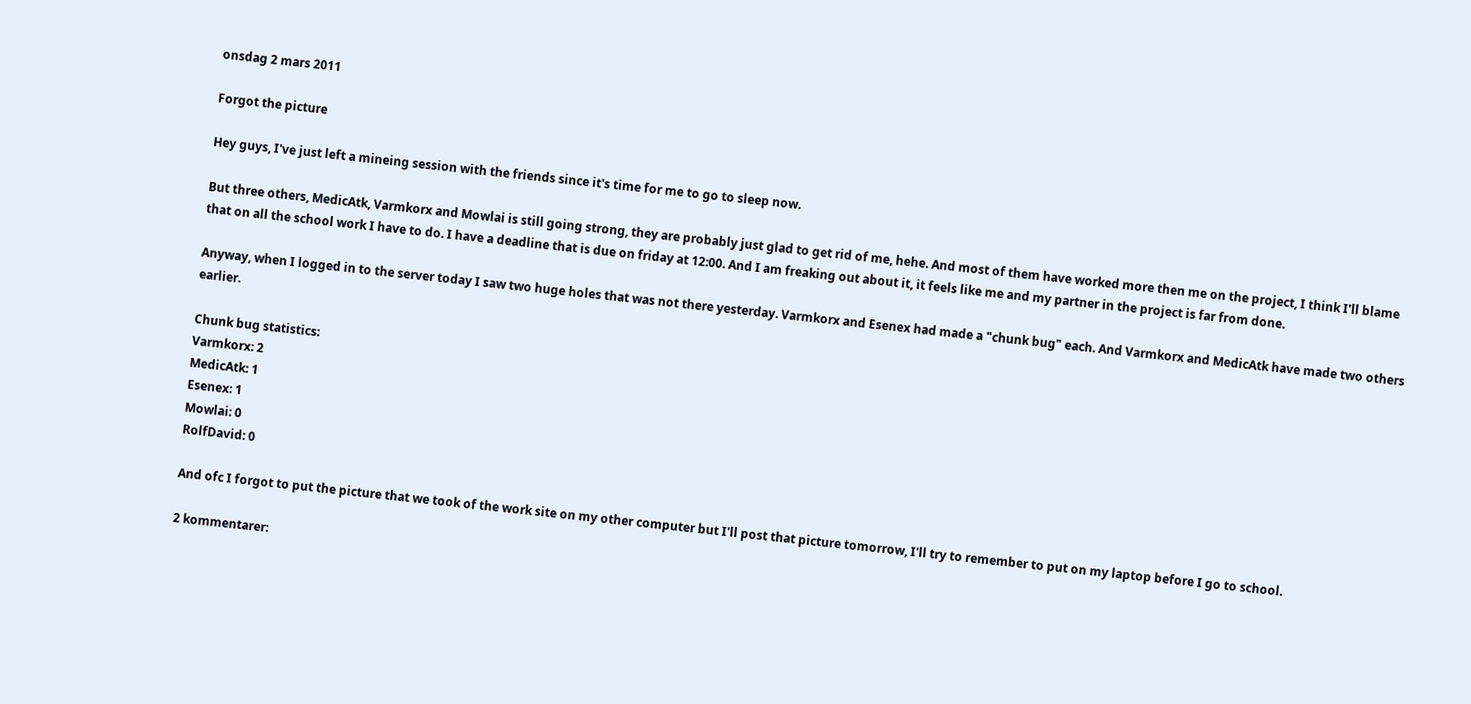onsdag 2 mars 2011

Forgot the picture

Hey guys, I've just left a mineing session with the friends since it's time for me to go to sleep now.

But three others, MedicAtk, Varmkorx and Mowlai is still going strong, they are probably just glad to get rid of me, hehe. And most of them have worked more then me on the project, I think I'll blame that on all the school work I have to do. I have a deadline that is due on friday at 12:00. And I am freaking out about it, it feels like me and my partner in the project is far from done.

Anyway, when I logged in to the server today I saw two huge holes that was not there yesterday. Varmkorx and Esenex had made a "chunk bug" each. And Varmkorx and MedicAtk have made two others earlier.

Chunk bug statistics:
Varmkorx: 2
MedicAtk: 1
Esenex: 1
Mowlai: 0
RolfDavid: 0

And ofc I forgot to put the picture that we took of the work site on my other computer but I'll post that picture tomorrow, I'll try to remember to put on my laptop before I go to school.

2 kommentarer: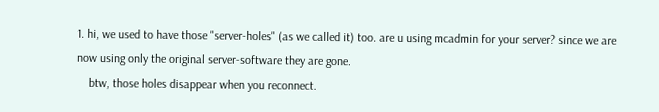1. hi, we used to have those "server-holes" (as we called it) too. are u using mcadmin for your server? since we are now using only the original server-software they are gone.
    btw, those holes disappear when you reconnect.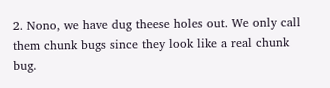2. Nono, we have dug theese holes out. We only call them chunk bugs since they look like a real chunk bug.